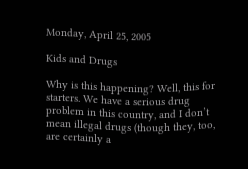Monday, April 25, 2005

Kids and Drugs

Why is this happening? Well, this for starters. We have a serious drug problem in this country, and I don’t mean illegal drugs (though they, too, are certainly a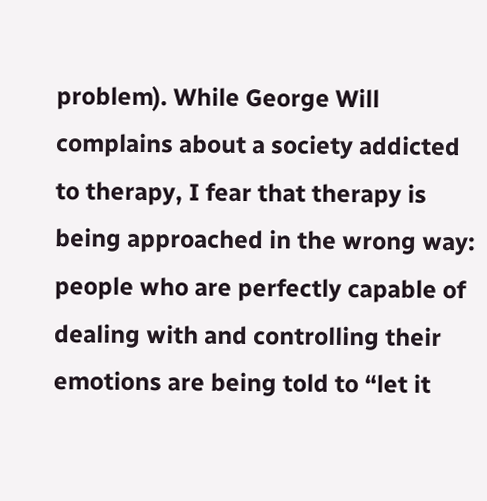problem). While George Will complains about a society addicted to therapy, I fear that therapy is being approached in the wrong way: people who are perfectly capable of dealing with and controlling their emotions are being told to “let it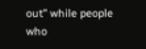out” while people who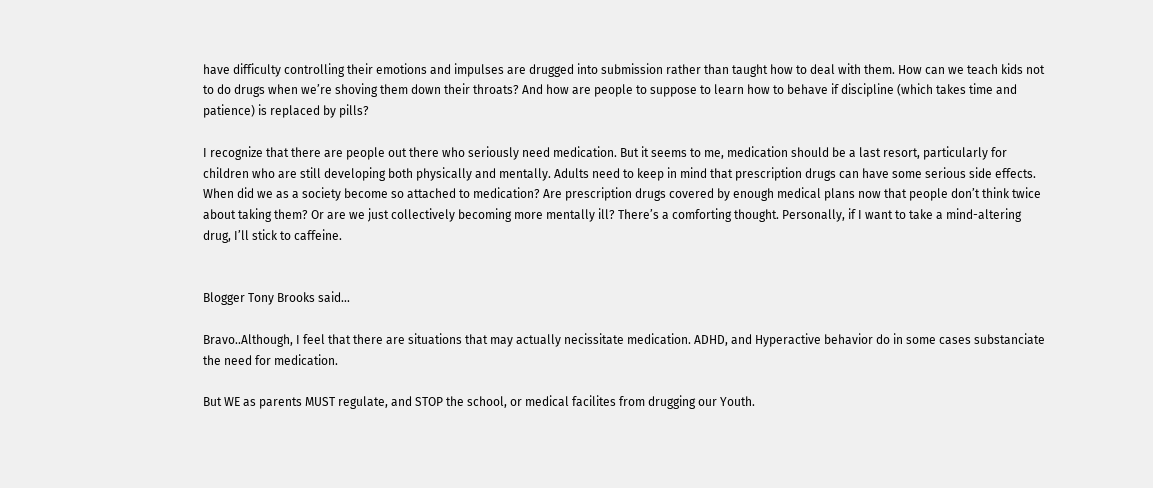have difficulty controlling their emotions and impulses are drugged into submission rather than taught how to deal with them. How can we teach kids not to do drugs when we’re shoving them down their throats? And how are people to suppose to learn how to behave if discipline (which takes time and patience) is replaced by pills?

I recognize that there are people out there who seriously need medication. But it seems to me, medication should be a last resort, particularly for children who are still developing both physically and mentally. Adults need to keep in mind that prescription drugs can have some serious side effects. When did we as a society become so attached to medication? Are prescription drugs covered by enough medical plans now that people don’t think twice about taking them? Or are we just collectively becoming more mentally ill? There’s a comforting thought. Personally, if I want to take a mind-altering drug, I’ll stick to caffeine.


Blogger Tony Brooks said...

Bravo..Although, I feel that there are situations that may actually necissitate medication. ADHD, and Hyperactive behavior do in some cases substanciate the need for medication.

But WE as parents MUST regulate, and STOP the school, or medical facilites from drugging our Youth.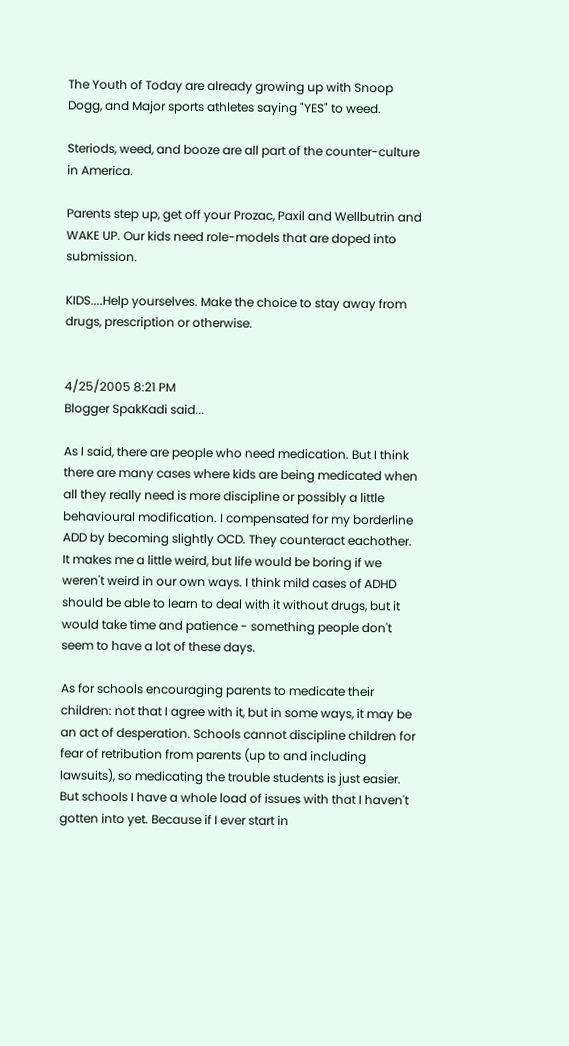The Youth of Today are already growing up with Snoop Dogg, and Major sports athletes saying "YES" to weed.

Steriods, weed, and booze are all part of the counter-culture in America.

Parents step up, get off your Prozac, Paxil and Wellbutrin and WAKE UP. Our kids need role-models that are doped into submission.

KIDS....Help yourselves. Make the choice to stay away from drugs, prescription or otherwise.


4/25/2005 8:21 PM
Blogger SpakKadi said...

As I said, there are people who need medication. But I think there are many cases where kids are being medicated when all they really need is more discipline or possibly a little behavioural modification. I compensated for my borderline ADD by becoming slightly OCD. They counteract eachother. It makes me a little weird, but life would be boring if we weren't weird in our own ways. I think mild cases of ADHD should be able to learn to deal with it without drugs, but it would take time and patience - something people don't seem to have a lot of these days.

As for schools encouraging parents to medicate their children: not that I agree with it, but in some ways, it may be an act of desperation. Schools cannot discipline children for fear of retribution from parents (up to and including lawsuits), so medicating the trouble students is just easier. But schools I have a whole load of issues with that I haven't gotten into yet. Because if I ever start in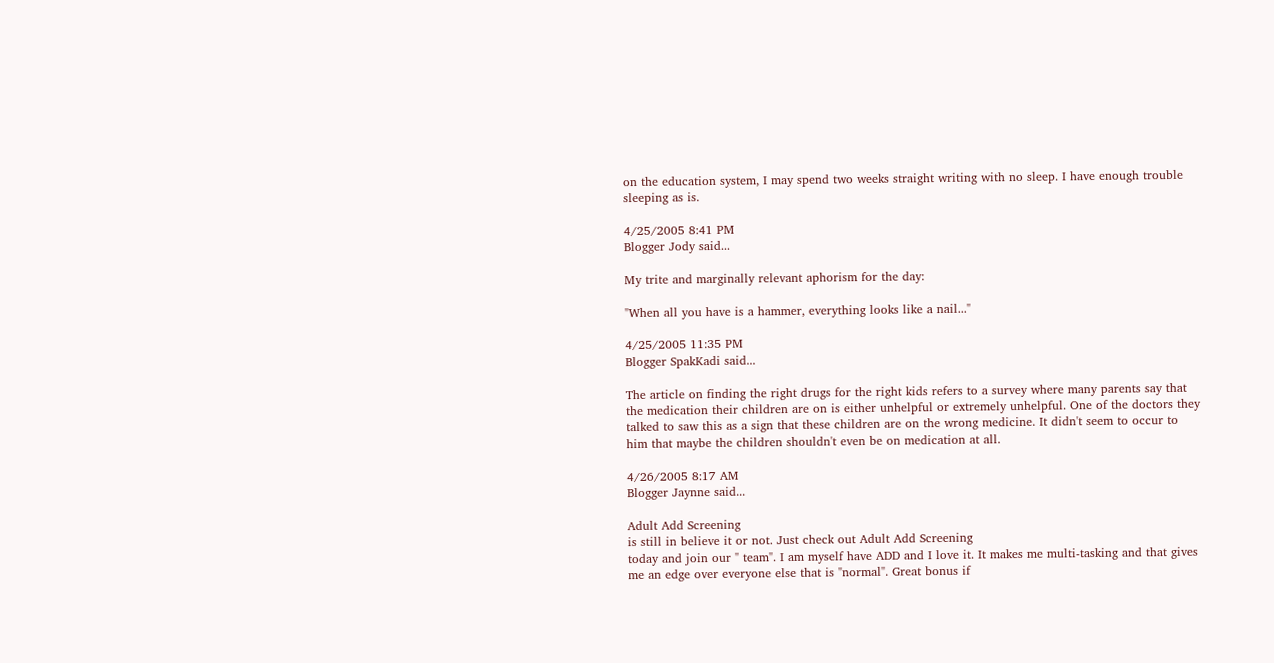on the education system, I may spend two weeks straight writing with no sleep. I have enough trouble sleeping as is.

4/25/2005 8:41 PM
Blogger Jody said...

My trite and marginally relevant aphorism for the day:

"When all you have is a hammer, everything looks like a nail..."

4/25/2005 11:35 PM
Blogger SpakKadi said...

The article on finding the right drugs for the right kids refers to a survey where many parents say that the medication their children are on is either unhelpful or extremely unhelpful. One of the doctors they talked to saw this as a sign that these children are on the wrong medicine. It didn't seem to occur to him that maybe the children shouldn't even be on medication at all.

4/26/2005 8:17 AM
Blogger Jaynne said...

Adult Add Screening
is still in believe it or not. Just check out Adult Add Screening
today and join our " team". I am myself have ADD and I love it. It makes me multi-tasking and that gives me an edge over everyone else that is "normal". Great bonus if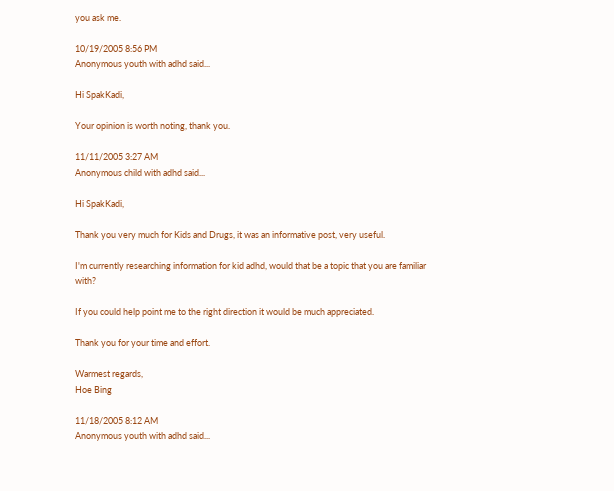you ask me.

10/19/2005 8:56 PM
Anonymous youth with adhd said...

Hi SpakKadi,

Your opinion is worth noting, thank you.

11/11/2005 3:27 AM
Anonymous child with adhd said...

Hi SpakKadi,

Thank you very much for Kids and Drugs, it was an informative post, very useful.

I'm currently researching information for kid adhd, would that be a topic that you are familiar with?

If you could help point me to the right direction it would be much appreciated.

Thank you for your time and effort.

Warmest regards,
Hoe Bing

11/18/2005 8:12 AM
Anonymous youth with adhd said...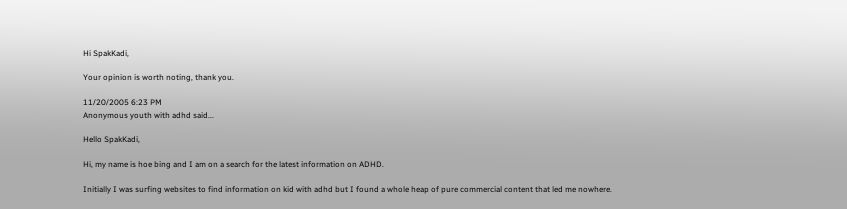Hi SpakKadi,

Your opinion is worth noting, thank you.

11/20/2005 6:23 PM
Anonymous youth with adhd said...

Hello SpakKadi,

Hi, my name is hoe bing and I am on a search for the latest information on ADHD.

Initially I was surfing websites to find information on kid with adhd but I found a whole heap of pure commercial content that led me nowhere.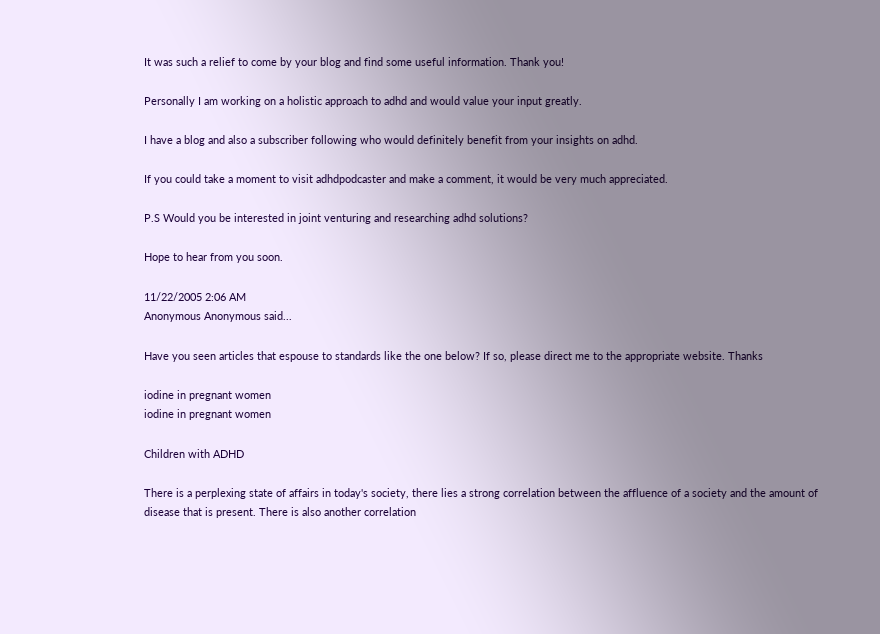It was such a relief to come by your blog and find some useful information. Thank you!

Personally I am working on a holistic approach to adhd and would value your input greatly.

I have a blog and also a subscriber following who would definitely benefit from your insights on adhd.

If you could take a moment to visit adhdpodcaster and make a comment, it would be very much appreciated.

P.S Would you be interested in joint venturing and researching adhd solutions?

Hope to hear from you soon.

11/22/2005 2:06 AM
Anonymous Anonymous said...

Have you seen articles that espouse to standards like the one below? If so, please direct me to the appropriate website. Thanks

iodine in pregnant women
iodine in pregnant women

Children with ADHD

There is a perplexing state of affairs in today's society, there lies a strong correlation between the affluence of a society and the amount of disease that is present. There is also another correlation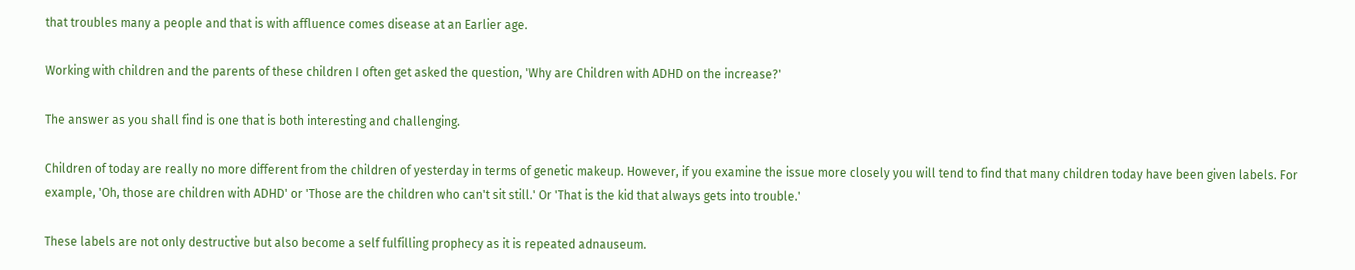that troubles many a people and that is with affluence comes disease at an Earlier age.

Working with children and the parents of these children I often get asked the question, 'Why are Children with ADHD on the increase?'

The answer as you shall find is one that is both interesting and challenging.

Children of today are really no more different from the children of yesterday in terms of genetic makeup. However, if you examine the issue more closely you will tend to find that many children today have been given labels. For example, 'Oh, those are children with ADHD' or 'Those are the children who can't sit still.' Or 'That is the kid that always gets into trouble.'

These labels are not only destructive but also become a self fulfilling prophecy as it is repeated adnauseum.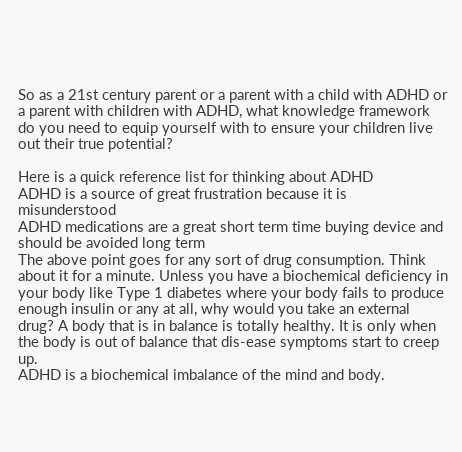So as a 21st century parent or a parent with a child with ADHD or a parent with children with ADHD, what knowledge framework do you need to equip yourself with to ensure your children live out their true potential?

Here is a quick reference list for thinking about ADHD
ADHD is a source of great frustration because it is misunderstood
ADHD medications are a great short term time buying device and should be avoided long term
The above point goes for any sort of drug consumption. Think about it for a minute. Unless you have a biochemical deficiency in your body like Type 1 diabetes where your body fails to produce enough insulin or any at all, why would you take an external drug? A body that is in balance is totally healthy. It is only when the body is out of balance that dis-ease symptoms start to creep up.
ADHD is a biochemical imbalance of the mind and body.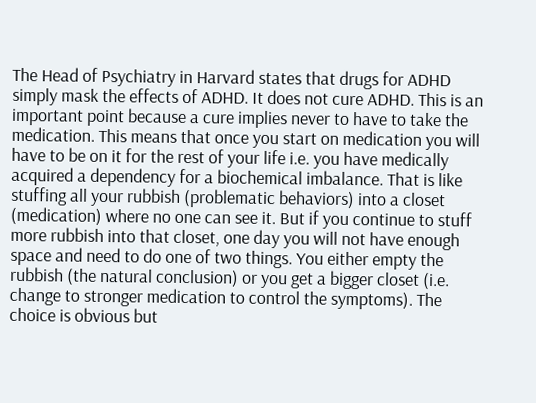The Head of Psychiatry in Harvard states that drugs for ADHD simply mask the effects of ADHD. It does not cure ADHD. This is an important point because a cure implies never to have to take the medication. This means that once you start on medication you will have to be on it for the rest of your life i.e. you have medically acquired a dependency for a biochemical imbalance. That is like stuffing all your rubbish (problematic behaviors) into a closet (medication) where no one can see it. But if you continue to stuff more rubbish into that closet, one day you will not have enough space and need to do one of two things. You either empty the rubbish (the natural conclusion) or you get a bigger closet (i.e. change to stronger medication to control the symptoms). The choice is obvious but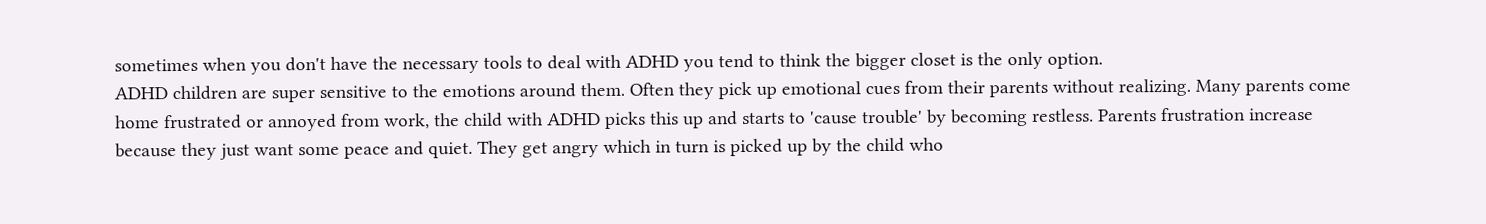sometimes when you don't have the necessary tools to deal with ADHD you tend to think the bigger closet is the only option.
ADHD children are super sensitive to the emotions around them. Often they pick up emotional cues from their parents without realizing. Many parents come home frustrated or annoyed from work, the child with ADHD picks this up and starts to 'cause trouble' by becoming restless. Parents frustration increase because they just want some peace and quiet. They get angry which in turn is picked up by the child who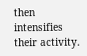then intensifies their activity.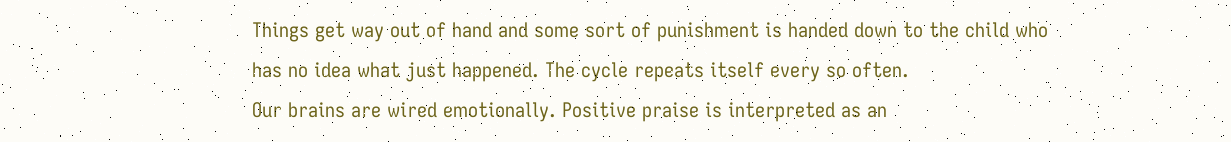Things get way out of hand and some sort of punishment is handed down to the child who has no idea what just happened. The cycle repeats itself every so often.
Our brains are wired emotionally. Positive praise is interpreted as an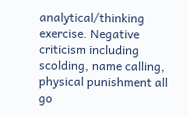analytical/thinking exercise. Negative criticism including scolding, name calling, physical punishment all go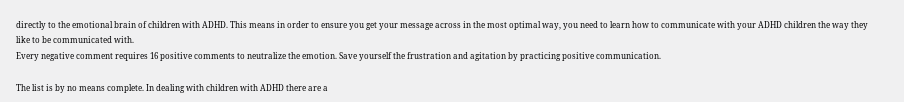directly to the emotional brain of children with ADHD. This means in order to ensure you get your message across in the most optimal way, you need to learn how to communicate with your ADHD children the way they like to be communicated with.
Every negative comment requires 16 positive comments to neutralize the emotion. Save yourself the frustration and agitation by practicing positive communication.

The list is by no means complete. In dealing with children with ADHD there are a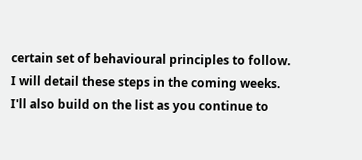certain set of behavioural principles to follow. I will detail these steps in the coming weeks. I'll also build on the list as you continue to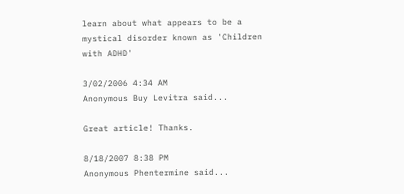learn about what appears to be a mystical disorder known as 'Children with ADHD'

3/02/2006 4:34 AM
Anonymous Buy Levitra said...

Great article! Thanks.

8/18/2007 8:38 PM
Anonymous Phentermine said...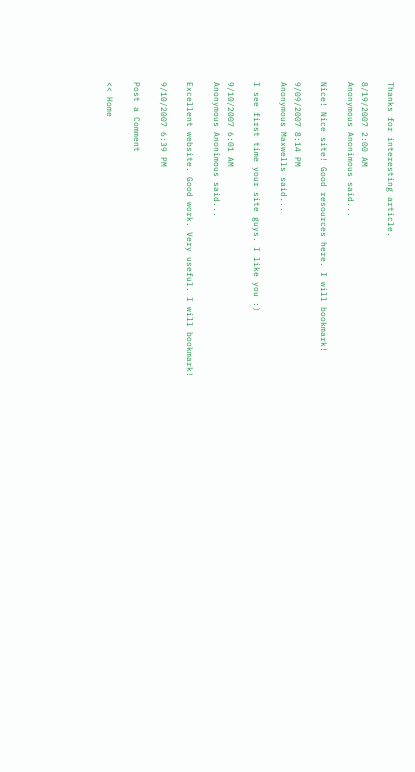Thanks for interesting article.

8/19/2007 2:00 AM
Anonymous Anonimous said...

Nice! Nice site! Good resources here. I will bookmark!

9/09/2007 8:14 PM
Anonymous Maxwells said...

I see first time your site guys. I like you :)

9/10/2007 6:01 AM
Anonymous Anonimous said...

Excellent website. Good work. Very useful. I will bookmark!

9/10/2007 6:39 PM

Post a Comment

<< Home